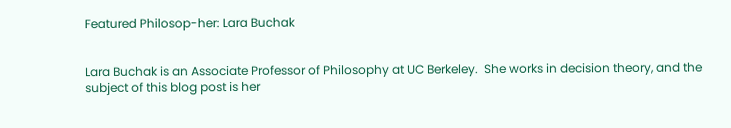Featured Philosop-her: Lara Buchak


Lara Buchak is an Associate Professor of Philosophy at UC Berkeley.  She works in decision theory, and the subject of this blog post is her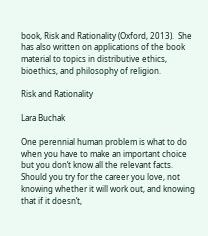book, Risk and Rationality (Oxford, 2013).  She has also written on applications of the book material to topics in distributive ethics, bioethics, and philosophy of religion.

Risk and Rationality

Lara Buchak

One perennial human problem is what to do when you have to make an important choice but you don’t know all the relevant facts.  Should you try for the career you love, not knowing whether it will work out, and knowing that if it doesn’t,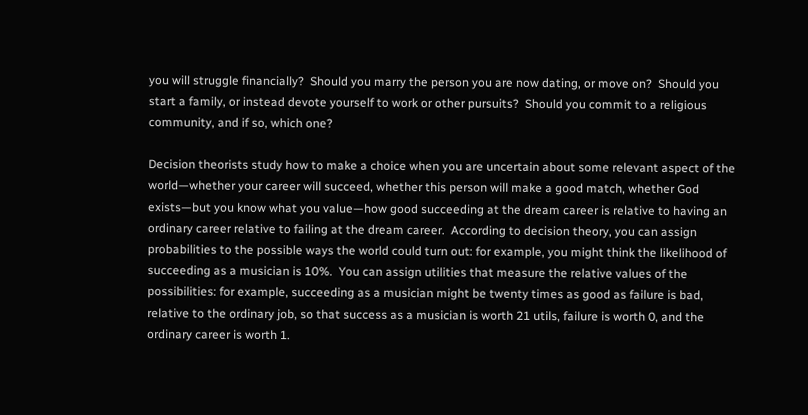you will struggle financially?  Should you marry the person you are now dating, or move on?  Should you start a family, or instead devote yourself to work or other pursuits?  Should you commit to a religious community, and if so, which one?

Decision theorists study how to make a choice when you are uncertain about some relevant aspect of the world—whether your career will succeed, whether this person will make a good match, whether God exists—but you know what you value—how good succeeding at the dream career is relative to having an ordinary career relative to failing at the dream career.  According to decision theory, you can assign probabilities to the possible ways the world could turn out: for example, you might think the likelihood of succeeding as a musician is 10%.  You can assign utilities that measure the relative values of the possibilities: for example, succeeding as a musician might be twenty times as good as failure is bad, relative to the ordinary job, so that success as a musician is worth 21 utils, failure is worth 0, and the ordinary career is worth 1.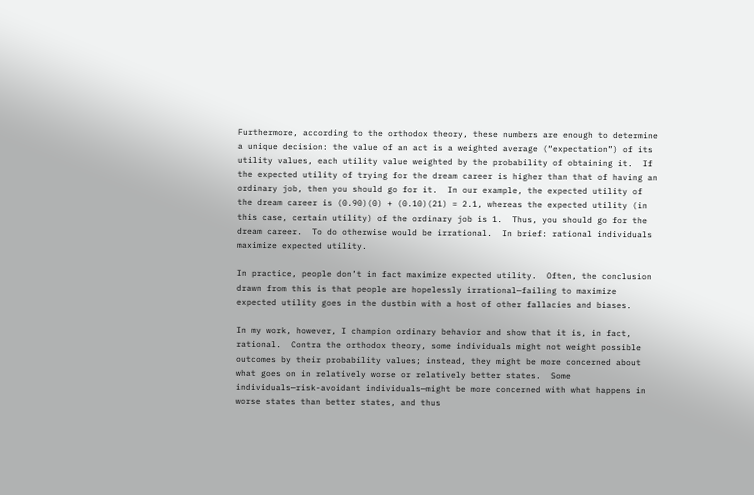Furthermore, according to the orthodox theory, these numbers are enough to determine a unique decision: the value of an act is a weighted average (“expectation”) of its utility values, each utility value weighted by the probability of obtaining it.  If the expected utility of trying for the dream career is higher than that of having an ordinary job, then you should go for it.  In our example, the expected utility of the dream career is (0.90)(0) + (0.10)(21) = 2.1, whereas the expected utility (in this case, certain utility) of the ordinary job is 1.  Thus, you should go for the dream career.  To do otherwise would be irrational.  In brief: rational individuals maximize expected utility.

In practice, people don’t in fact maximize expected utility.  Often, the conclusion drawn from this is that people are hopelessly irrational—failing to maximize expected utility goes in the dustbin with a host of other fallacies and biases.

In my work, however, I champion ordinary behavior and show that it is, in fact, rational.  Contra the orthodox theory, some individuals might not weight possible outcomes by their probability values; instead, they might be more concerned about what goes on in relatively worse or relatively better states.  Some individuals—risk-avoidant individuals—might be more concerned with what happens in worse states than better states, and thus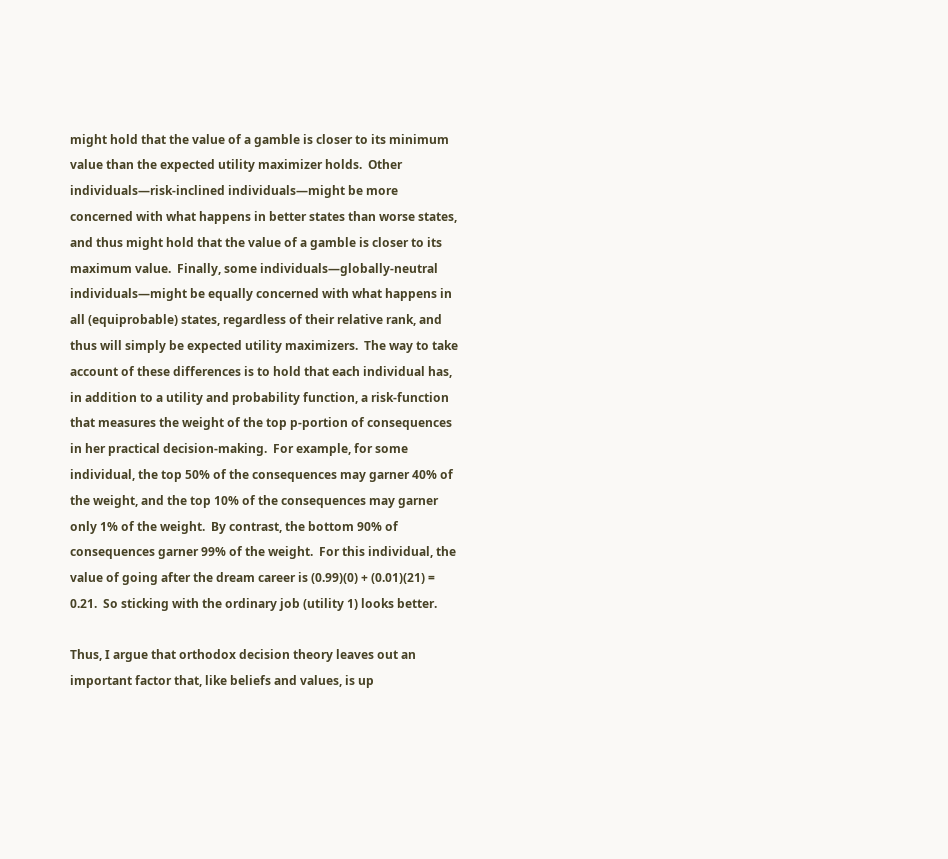might hold that the value of a gamble is closer to its minimum value than the expected utility maximizer holds.  Other individuals—risk-inclined individuals—might be more concerned with what happens in better states than worse states, and thus might hold that the value of a gamble is closer to its maximum value.  Finally, some individuals—globally-neutral individuals—might be equally concerned with what happens in all (equiprobable) states, regardless of their relative rank, and thus will simply be expected utility maximizers.  The way to take account of these differences is to hold that each individual has, in addition to a utility and probability function, a risk-function that measures the weight of the top p-portion of consequences in her practical decision-making.  For example, for some individual, the top 50% of the consequences may garner 40% of the weight, and the top 10% of the consequences may garner only 1% of the weight.  By contrast, the bottom 90% of consequences garner 99% of the weight.  For this individual, the value of going after the dream career is (0.99)(0) + (0.01)(21) = 0.21.  So sticking with the ordinary job (utility 1) looks better.

Thus, I argue that orthodox decision theory leaves out an important factor that, like beliefs and values, is up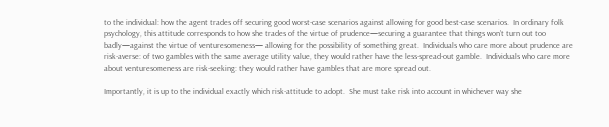to the individual: how the agent trades off securing good worst-case scenarios against allowing for good best-case scenarios.  In ordinary folk psychology, this attitude corresponds to how she trades of the virtue of prudence—securing a guarantee that things won’t turn out too badly—against the virtue of venturesomeness— allowing for the possibility of something great.  Individuals who care more about prudence are risk-averse: of two gambles with the same average utility value, they would rather have the less-spread-out gamble.  Individuals who care more about venturesomeness are risk-seeking: they would rather have gambles that are more spread out.

Importantly, it is up to the individual exactly which risk-attitude to adopt.  She must take risk into account in whichever way she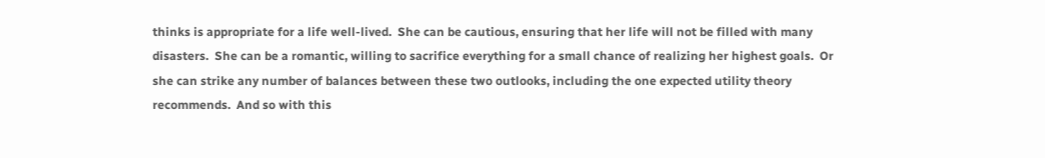thinks is appropriate for a life well-lived.  She can be cautious, ensuring that her life will not be filled with many disasters.  She can be a romantic, willing to sacrifice everything for a small chance of realizing her highest goals.  Or she can strike any number of balances between these two outlooks, including the one expected utility theory recommends.  And so with this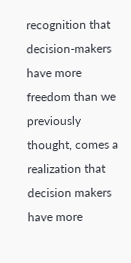recognition that decision-makers have more freedom than we previously thought, comes a realization that decision makers have more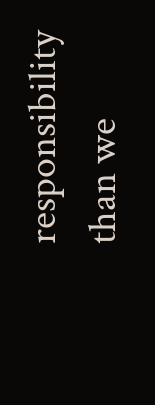responsibility than we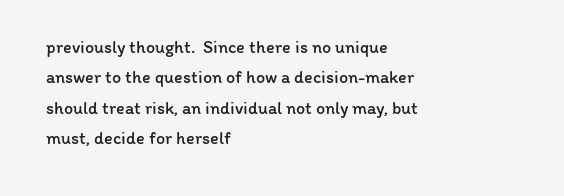previously thought.  Since there is no unique answer to the question of how a decision-maker should treat risk, an individual not only may, but must, decide for herself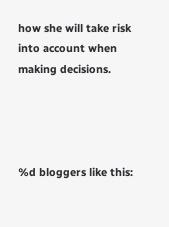how she will take risk into account when making decisions.




%d bloggers like this: